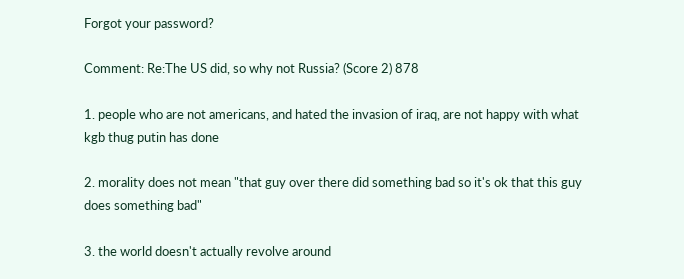Forgot your password?

Comment: Re:The US did, so why not Russia? (Score 2) 878

1. people who are not americans, and hated the invasion of iraq, are not happy with what kgb thug putin has done

2. morality does not mean "that guy over there did something bad so it's ok that this guy does something bad"

3. the world doesn't actually revolve around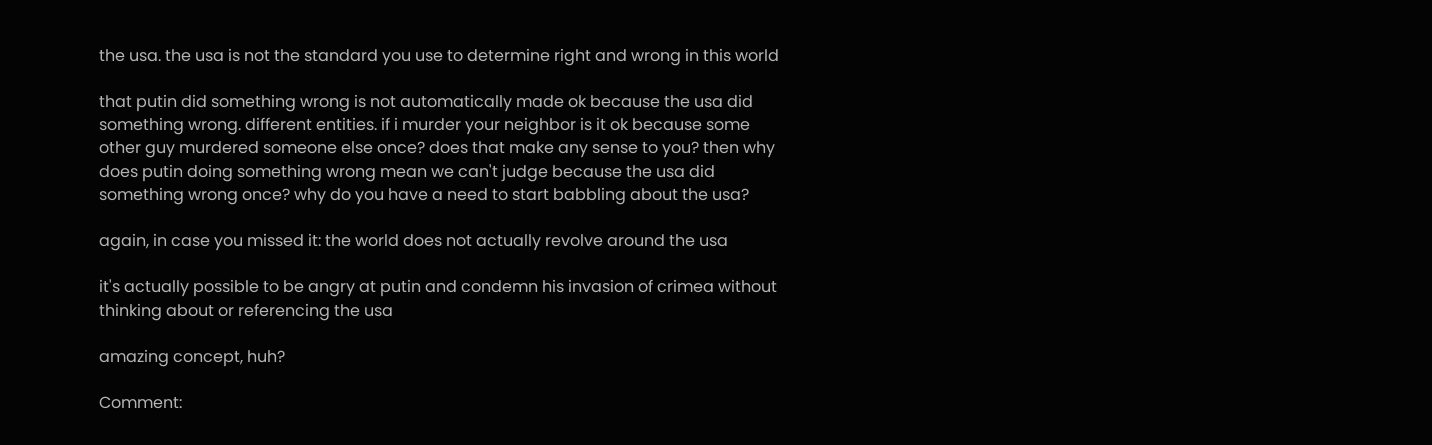the usa. the usa is not the standard you use to determine right and wrong in this world

that putin did something wrong is not automatically made ok because the usa did something wrong. different entities. if i murder your neighbor is it ok because some other guy murdered someone else once? does that make any sense to you? then why does putin doing something wrong mean we can't judge because the usa did something wrong once? why do you have a need to start babbling about the usa?

again, in case you missed it: the world does not actually revolve around the usa

it's actually possible to be angry at putin and condemn his invasion of crimea without thinking about or referencing the usa

amazing concept, huh?

Comment: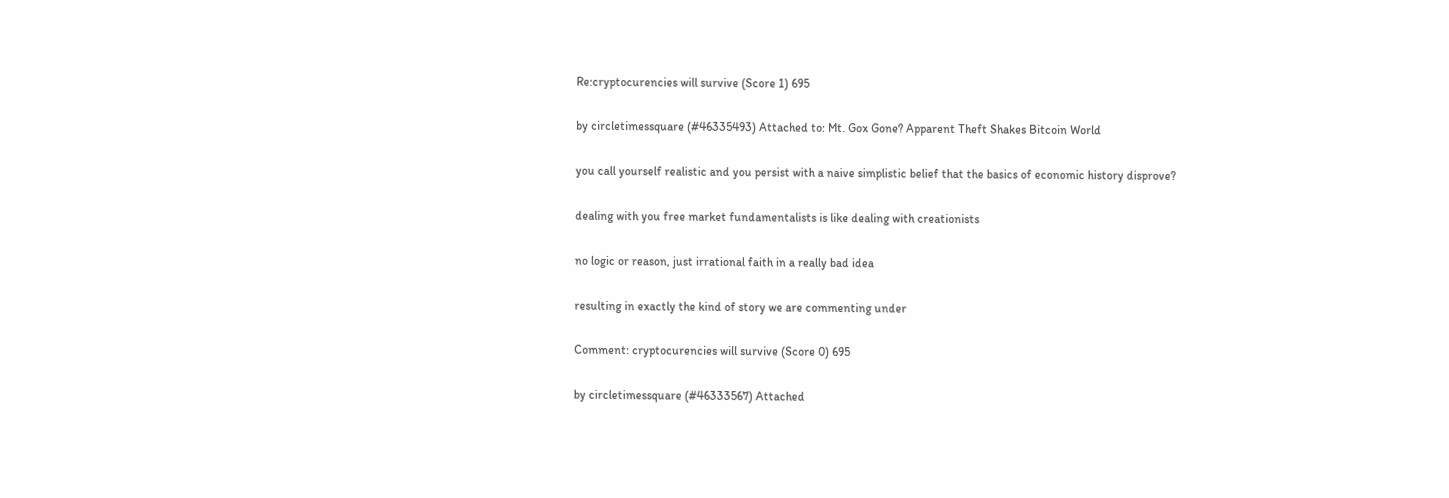Re:cryptocurencies will survive (Score 1) 695

by circletimessquare (#46335493) Attached to: Mt. Gox Gone? Apparent Theft Shakes Bitcoin World

you call yourself realistic and you persist with a naive simplistic belief that the basics of economic history disprove?

dealing with you free market fundamentalists is like dealing with creationists

no logic or reason, just irrational faith in a really bad idea

resulting in exactly the kind of story we are commenting under

Comment: cryptocurencies will survive (Score 0) 695

by circletimessquare (#46333567) Attached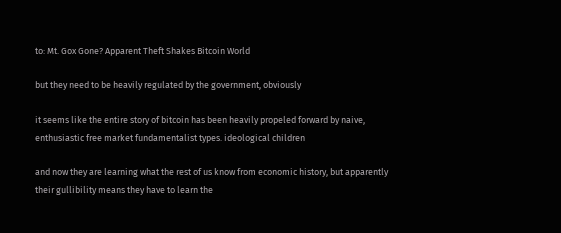to: Mt. Gox Gone? Apparent Theft Shakes Bitcoin World

but they need to be heavily regulated by the government, obviously

it seems like the entire story of bitcoin has been heavily propeled forward by naive, enthusiastic free market fundamentalist types. ideological children

and now they are learning what the rest of us know from economic history, but apparently their gullibility means they have to learn the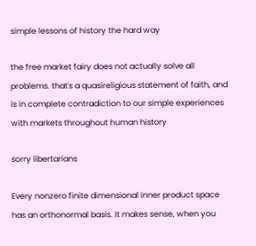simple lessons of history the hard way

the free market fairy does not actually solve all problems. that's a quasireligious statement of faith, and is in complete contradiction to our simple experiences with markets throughout human history

sorry libertarians

Every nonzero finite dimensional inner product space has an orthonormal basis. It makes sense, when you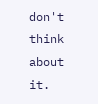don't think about it.